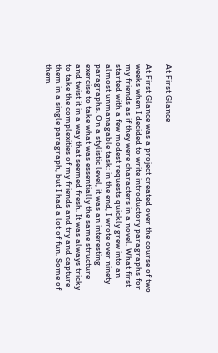At First Glance

At First Glance was a project created over the course of two weeks when I decided to write introductory paragraphs for my friends as if they were characters in a novel. What first started with a few modest requests quickly grew into an almost unmanagable task: in the end, I wrote over ninety paragraphs. On a stylistic level, it was an interesting exercise to take what was essentially the same structure and twist it in a way that seemed fresh. It was always tricky to take the complexities of my friends and try and capture them in a single paragraph, but I had a lot of fun. Some of them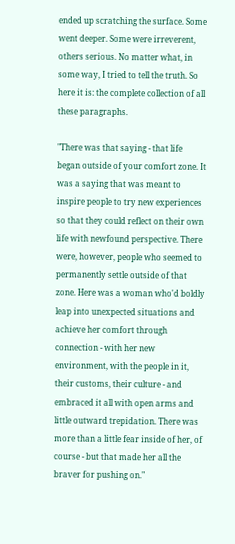ended up scratching the surface. Some went deeper. Some were irreverent, others serious. No matter what, in some way, I tried to tell the truth. So here it is: the complete collection of all these paragraphs.

"There was that saying - that life began outside of your comfort zone. It was a saying that was meant to inspire people to try new experiences so that they could reflect on their own life with newfound perspective. There were, however, people who seemed to permanently settle outside of that zone. Here was a woman who'd boldly leap into unexpected situations and achieve her comfort through connection - with her new environment, with the people in it, their customs, their culture - and embraced it all with open arms and little outward trepidation. There was more than a little fear inside of her, of course - but that made her all the braver for pushing on."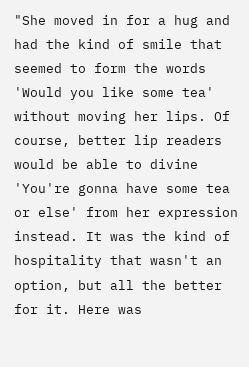"She moved in for a hug and had the kind of smile that seemed to form the words 'Would you like some tea' without moving her lips. Of course, better lip readers would be able to divine 'You're gonna have some tea or else' from her expression instead. It was the kind of hospitality that wasn't an option, but all the better for it. Here was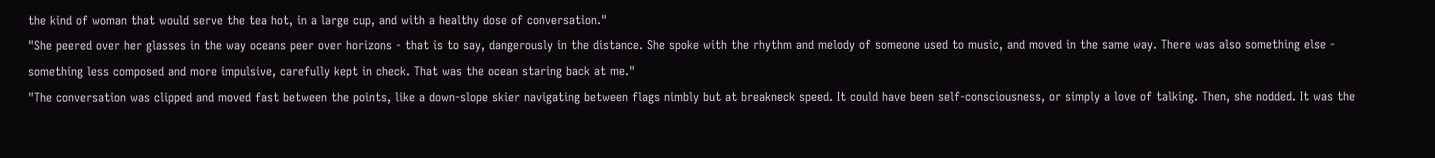the kind of woman that would serve the tea hot, in a large cup, and with a healthy dose of conversation."
"She peered over her glasses in the way oceans peer over horizons - that is to say, dangerously in the distance. She spoke with the rhythm and melody of someone used to music, and moved in the same way. There was also something else - something less composed and more impulsive, carefully kept in check. That was the ocean staring back at me."
"The conversation was clipped and moved fast between the points, like a down-slope skier navigating between flags nimbly but at breakneck speed. It could have been self-consciousness, or simply a love of talking. Then, she nodded. It was the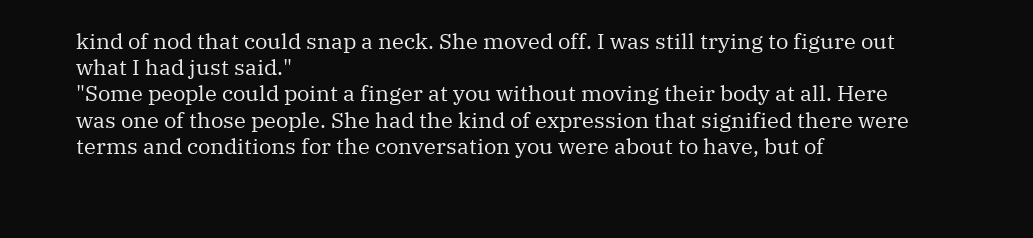kind of nod that could snap a neck. She moved off. I was still trying to figure out what I had just said."
"Some people could point a finger at you without moving their body at all. Here was one of those people. She had the kind of expression that signified there were terms and conditions for the conversation you were about to have, but of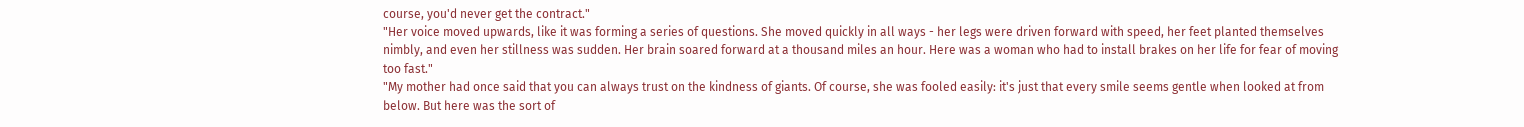course, you'd never get the contract."
"Her voice moved upwards, like it was forming a series of questions. She moved quickly in all ways - her legs were driven forward with speed, her feet planted themselves nimbly, and even her stillness was sudden. Her brain soared forward at a thousand miles an hour. Here was a woman who had to install brakes on her life for fear of moving too fast."
"My mother had once said that you can always trust on the kindness of giants. Of course, she was fooled easily: it's just that every smile seems gentle when looked at from below. But here was the sort of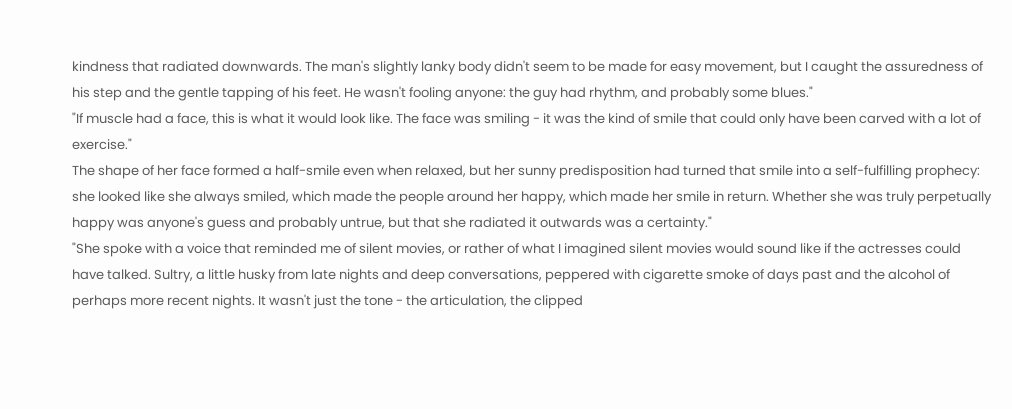kindness that radiated downwards. The man's slightly lanky body didn't seem to be made for easy movement, but I caught the assuredness of his step and the gentle tapping of his feet. He wasn't fooling anyone: the guy had rhythm, and probably some blues."
"If muscle had a face, this is what it would look like. The face was smiling - it was the kind of smile that could only have been carved with a lot of exercise."
The shape of her face formed a half-smile even when relaxed, but her sunny predisposition had turned that smile into a self-fulfilling prophecy: she looked like she always smiled, which made the people around her happy, which made her smile in return. Whether she was truly perpetually happy was anyone's guess and probably untrue, but that she radiated it outwards was a certainty."
"She spoke with a voice that reminded me of silent movies, or rather of what I imagined silent movies would sound like if the actresses could have talked. Sultry, a little husky from late nights and deep conversations, peppered with cigarette smoke of days past and the alcohol of perhaps more recent nights. It wasn't just the tone - the articulation, the clipped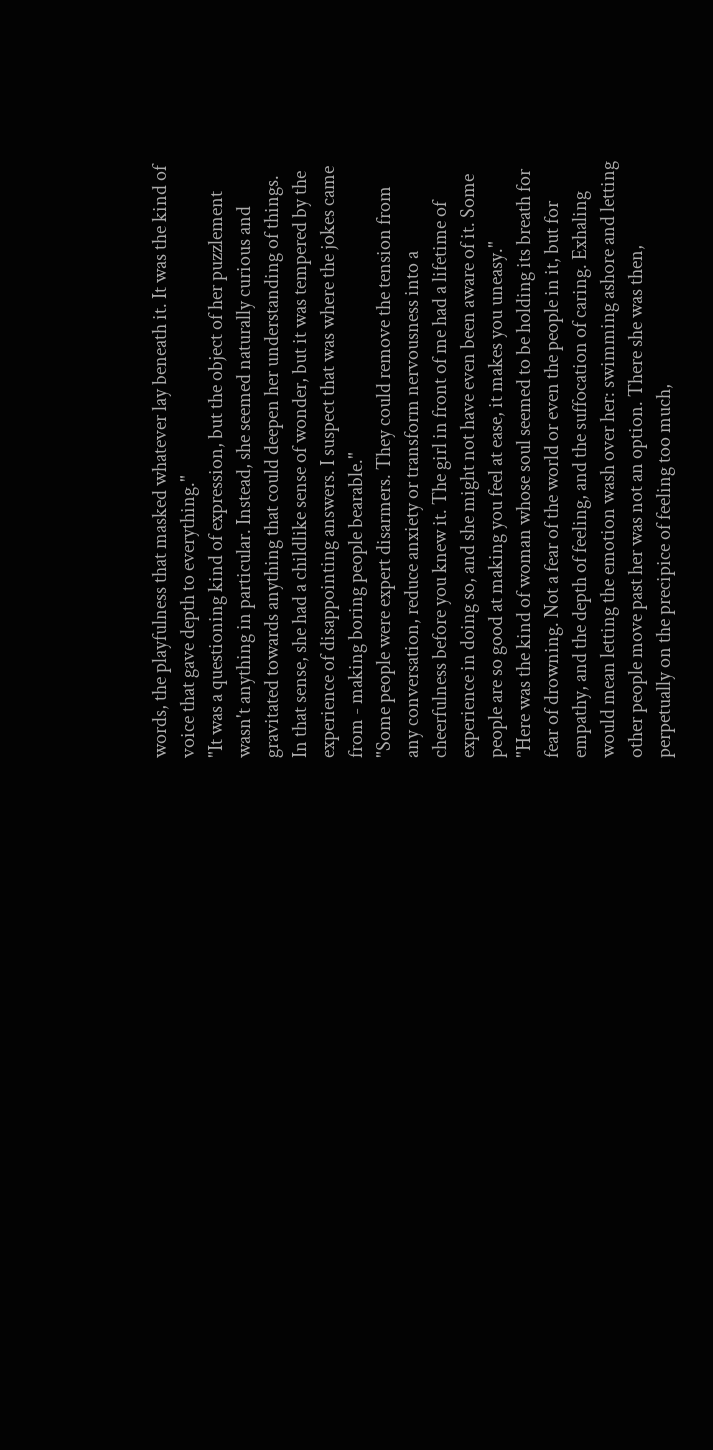words, the playfulness that masked whatever lay beneath it. It was the kind of voice that gave depth to everything."
"It was a questioning kind of expression, but the object of her puzzlement wasn't anything in particular. Instead, she seemed naturally curious and gravitated towards anything that could deepen her understanding of things. In that sense, she had a childlike sense of wonder, but it was tempered by the experience of disappointing answers. I suspect that was where the jokes came from - making boring people bearable."
"Some people were expert disarmers. They could remove the tension from any conversation, reduce anxiety or transform nervousness into a cheerfulness before you knew it. The girl in front of me had a lifetime of experience in doing so, and she might not have even been aware of it. Some people are so good at making you feel at ease, it makes you uneasy."
"Here was the kind of woman whose soul seemed to be holding its breath for fear of drowning. Not a fear of the world or even the people in it, but for empathy, and the depth of feeling, and the suffocation of caring. Exhaling would mean letting the emotion wash over her: swimming ashore and letting other people move past her was not an option. There she was then, perpetually on the precipice of feeling too much,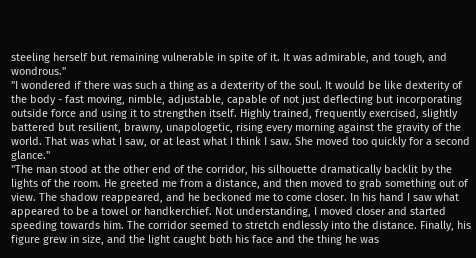steeling herself but remaining vulnerable in spite of it. It was admirable, and tough, and wondrous."
"I wondered if there was such a thing as a dexterity of the soul. It would be like dexterity of the body - fast moving, nimble, adjustable, capable of not just deflecting but incorporating outside force and using it to strengthen itself. Highly trained, frequently exercised, slightly battered but resilient, brawny, unapologetic, rising every morning against the gravity of the world. That was what I saw, or at least what I think I saw. She moved too quickly for a second glance."
"The man stood at the other end of the corridor, his silhouette dramatically backlit by the lights of the room. He greeted me from a distance, and then moved to grab something out of view. The shadow reappeared, and he beckoned me to come closer. In his hand I saw what appeared to be a towel or handkerchief. Not understanding, I moved closer and started speeding towards him. The corridor seemed to stretch endlessly into the distance. Finally, his figure grew in size, and the light caught both his face and the thing he was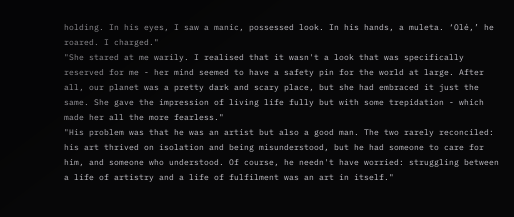holding. In his eyes, I saw a manic, possessed look. In his hands, a muleta. ‘Olé,’ he roared. I charged."
"She stared at me warily. I realised that it wasn't a look that was specifically reserved for me - her mind seemed to have a safety pin for the world at large. After all, our planet was a pretty dark and scary place, but she had embraced it just the same. She gave the impression of living life fully but with some trepidation - which made her all the more fearless."
"His problem was that he was an artist but also a good man. The two rarely reconciled: his art thrived on isolation and being misunderstood, but he had someone to care for him, and someone who understood. Of course, he needn't have worried: struggling between a life of artistry and a life of fulfilment was an art in itself."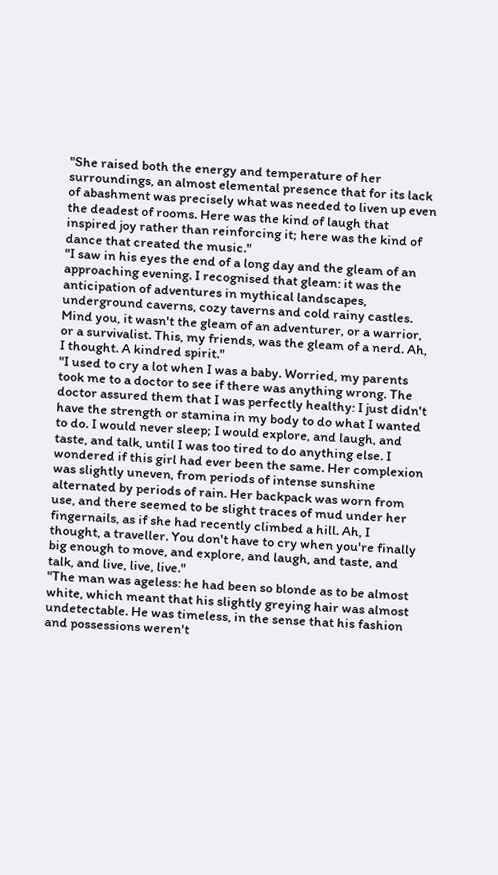"She raised both the energy and temperature of her surroundings, an almost elemental presence that for its lack of abashment was precisely what was needed to liven up even the deadest of rooms. Here was the kind of laugh that inspired joy rather than reinforcing it; here was the kind of dance that created the music."
"I saw in his eyes the end of a long day and the gleam of an approaching evening. I recognised that gleam: it was the anticipation of adventures in mythical landscapes, underground caverns, cozy taverns and cold rainy castles. Mind you, it wasn't the gleam of an adventurer, or a warrior, or a survivalist. This, my friends, was the gleam of a nerd. Ah, I thought. A kindred spirit."
"I used to cry a lot when I was a baby. Worried, my parents took me to a doctor to see if there was anything wrong. The doctor assured them that I was perfectly healthy: I just didn't have the strength or stamina in my body to do what I wanted to do. I would never sleep; I would explore, and laugh, and taste, and talk, until I was too tired to do anything else. I wondered if this girl had ever been the same. Her complexion was slightly uneven, from periods of intense sunshine alternated by periods of rain. Her backpack was worn from use, and there seemed to be slight traces of mud under her fingernails, as if she had recently climbed a hill. Ah, I thought, a traveller. You don't have to cry when you're finally big enough to move, and explore, and laugh, and taste, and talk, and live, live, live."
"The man was ageless: he had been so blonde as to be almost white, which meant that his slightly greying hair was almost undetectable. He was timeless, in the sense that his fashion and possessions weren't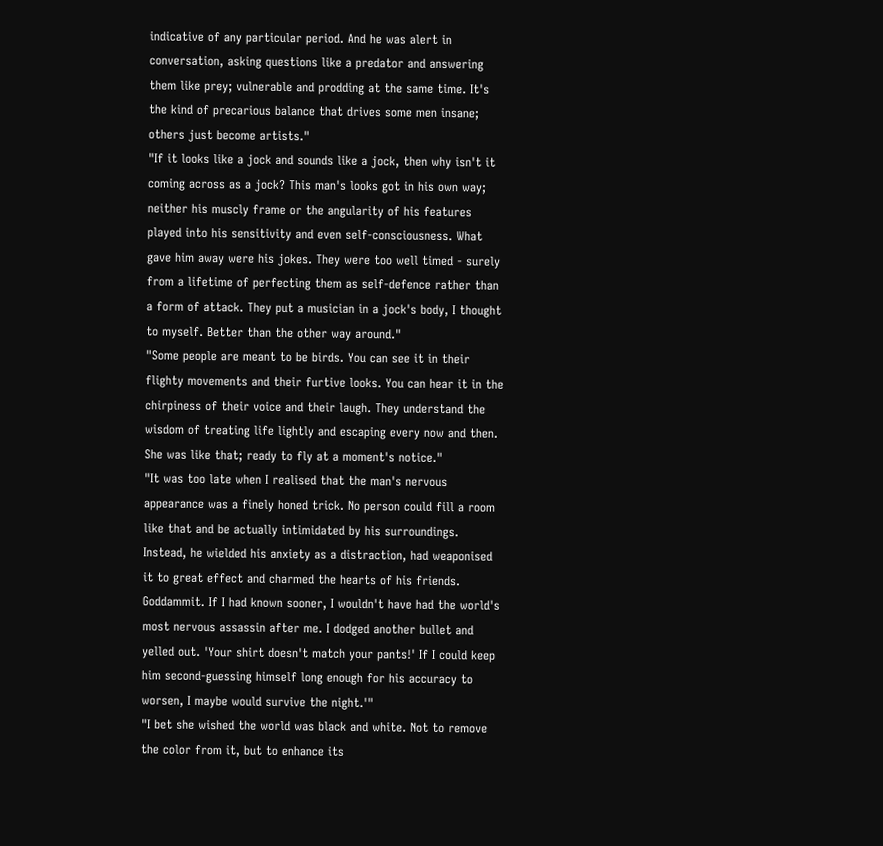indicative of any particular period. And he was alert in conversation, asking questions like a predator and answering them like prey; vulnerable and prodding at the same time. It's the kind of precarious balance that drives some men insane; others just become artists."
"If it looks like a jock and sounds like a jock, then why isn't it coming across as a jock? This man's looks got in his own way; neither his muscly frame or the angularity of his features played into his sensitivity and even self-consciousness. What gave him away were his jokes. They were too well timed - surely from a lifetime of perfecting them as self-defence rather than a form of attack. They put a musician in a jock's body, I thought to myself. Better than the other way around."
"Some people are meant to be birds. You can see it in their flighty movements and their furtive looks. You can hear it in the chirpiness of their voice and their laugh. They understand the wisdom of treating life lightly and escaping every now and then. She was like that; ready to fly at a moment's notice."
"It was too late when I realised that the man's nervous appearance was a finely honed trick. No person could fill a room like that and be actually intimidated by his surroundings. Instead, he wielded his anxiety as a distraction, had weaponised it to great effect and charmed the hearts of his friends. Goddammit. If I had known sooner, I wouldn't have had the world's most nervous assassin after me. I dodged another bullet and yelled out. 'Your shirt doesn't match your pants!' If I could keep him second-guessing himself long enough for his accuracy to worsen, I maybe would survive the night.'"
"I bet she wished the world was black and white. Not to remove the color from it, but to enhance its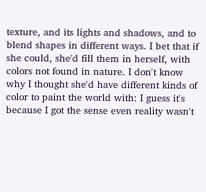texture, and its lights and shadows, and to blend shapes in different ways. I bet that if she could, she'd fill them in herself, with colors not found in nature. I don't know why I thought she'd have different kinds of color to paint the world with: I guess it's because I got the sense even reality wasn't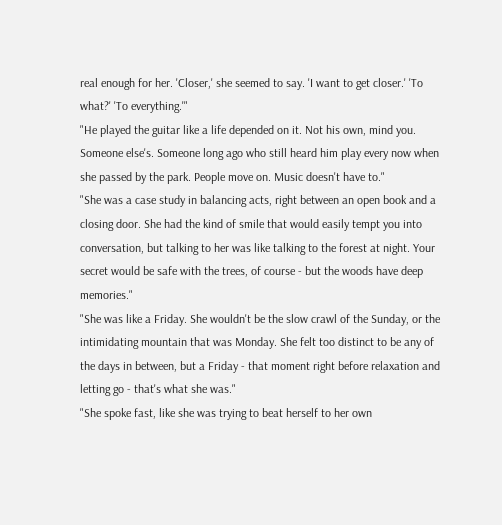real enough for her. 'Closer,' she seemed to say. 'I want to get closer.' 'To what?' 'To everything.'"
"He played the guitar like a life depended on it. Not his own, mind you. Someone else's. Someone long ago who still heard him play every now when she passed by the park. People move on. Music doesn't have to."
"She was a case study in balancing acts, right between an open book and a closing door. She had the kind of smile that would easily tempt you into conversation, but talking to her was like talking to the forest at night. Your secret would be safe with the trees, of course - but the woods have deep memories."
"She was like a Friday. She wouldn't be the slow crawl of the Sunday, or the intimidating mountain that was Monday. She felt too distinct to be any of the days in between, but a Friday - that moment right before relaxation and letting go - that's what she was."
"She spoke fast, like she was trying to beat herself to her own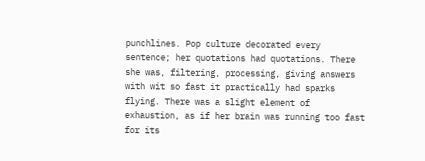punchlines. Pop culture decorated every sentence; her quotations had quotations. There she was, filtering, processing, giving answers with wit so fast it practically had sparks flying. There was a slight element of exhaustion, as if her brain was running too fast for its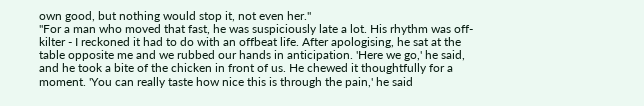own good, but nothing would stop it, not even her."
"For a man who moved that fast, he was suspiciously late a lot. His rhythm was off-kilter - I reckoned it had to do with an offbeat life. After apologising, he sat at the table opposite me and we rubbed our hands in anticipation. 'Here we go,' he said, and he took a bite of the chicken in front of us. He chewed it thoughtfully for a moment. 'You can really taste how nice this is through the pain,' he said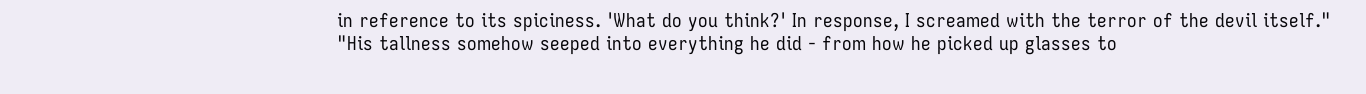in reference to its spiciness. 'What do you think?' In response, I screamed with the terror of the devil itself."
"His tallness somehow seeped into everything he did - from how he picked up glasses to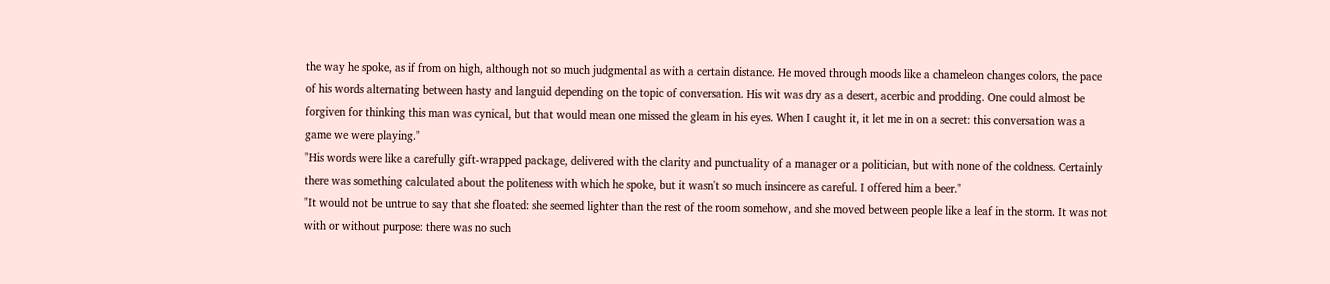the way he spoke, as if from on high, although not so much judgmental as with a certain distance. He moved through moods like a chameleon changes colors, the pace of his words alternating between hasty and languid depending on the topic of conversation. His wit was dry as a desert, acerbic and prodding. One could almost be forgiven for thinking this man was cynical, but that would mean one missed the gleam in his eyes. When I caught it, it let me in on a secret: this conversation was a game we were playing."
"His words were like a carefully gift-wrapped package, delivered with the clarity and punctuality of a manager or a politician, but with none of the coldness. Certainly there was something calculated about the politeness with which he spoke, but it wasn't so much insincere as careful. I offered him a beer."
"It would not be untrue to say that she floated: she seemed lighter than the rest of the room somehow, and she moved between people like a leaf in the storm. It was not with or without purpose: there was no such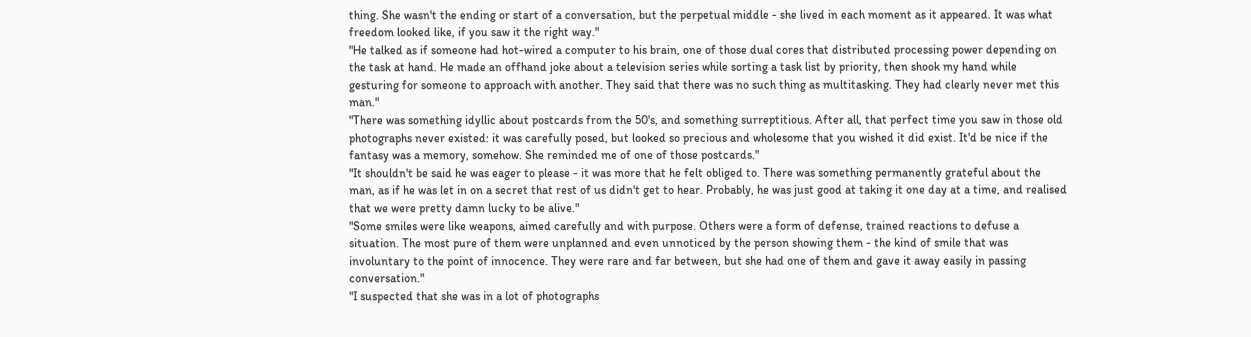thing. She wasn't the ending or start of a conversation, but the perpetual middle - she lived in each moment as it appeared. It was what freedom looked like, if you saw it the right way."
"He talked as if someone had hot-wired a computer to his brain, one of those dual cores that distributed processing power depending on the task at hand. He made an offhand joke about a television series while sorting a task list by priority, then shook my hand while gesturing for someone to approach with another. They said that there was no such thing as multitasking. They had clearly never met this man."
"There was something idyllic about postcards from the 50's, and something surreptitious. After all, that perfect time you saw in those old photographs never existed: it was carefully posed, but looked so precious and wholesome that you wished it did exist. It'd be nice if the fantasy was a memory, somehow. She reminded me of one of those postcards."
"It shouldn't be said he was eager to please - it was more that he felt obliged to. There was something permanently grateful about the man, as if he was let in on a secret that rest of us didn't get to hear. Probably, he was just good at taking it one day at a time, and realised that we were pretty damn lucky to be alive."
"Some smiles were like weapons, aimed carefully and with purpose. Others were a form of defense, trained reactions to defuse a situation. The most pure of them were unplanned and even unnoticed by the person showing them - the kind of smile that was involuntary to the point of innocence. They were rare and far between, but she had one of them and gave it away easily in passing conversation."
"I suspected that she was in a lot of photographs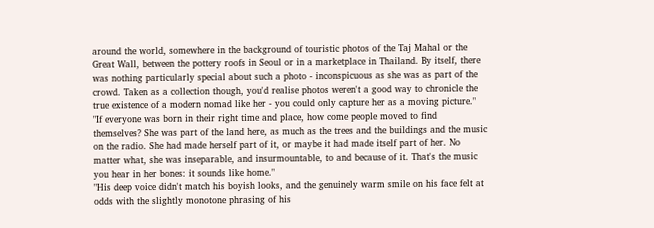around the world, somewhere in the background of touristic photos of the Taj Mahal or the Great Wall, between the pottery roofs in Seoul or in a marketplace in Thailand. By itself, there was nothing particularly special about such a photo - inconspicuous as she was as part of the crowd. Taken as a collection though, you'd realise photos weren't a good way to chronicle the true existence of a modern nomad like her - you could only capture her as a moving picture."
"If everyone was born in their right time and place, how come people moved to find themselves? She was part of the land here, as much as the trees and the buildings and the music on the radio. She had made herself part of it, or maybe it had made itself part of her. No matter what, she was inseparable, and insurmountable, to and because of it. That's the music you hear in her bones: it sounds like home."
"His deep voice didn't match his boyish looks, and the genuinely warm smile on his face felt at odds with the slightly monotone phrasing of his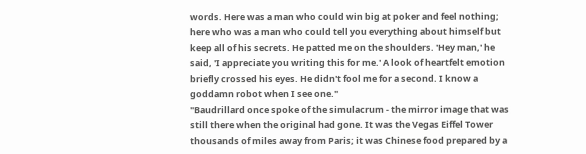words. Here was a man who could win big at poker and feel nothing; here who was a man who could tell you everything about himself but keep all of his secrets. He patted me on the shoulders. 'Hey man,' he said, 'I appreciate you writing this for me.' A look of heartfelt emotion briefly crossed his eyes. He didn't fool me for a second. I know a goddamn robot when I see one."
"Baudrillard once spoke of the simulacrum - the mirror image that was still there when the original had gone. It was the Vegas Eiffel Tower thousands of miles away from Paris; it was Chinese food prepared by a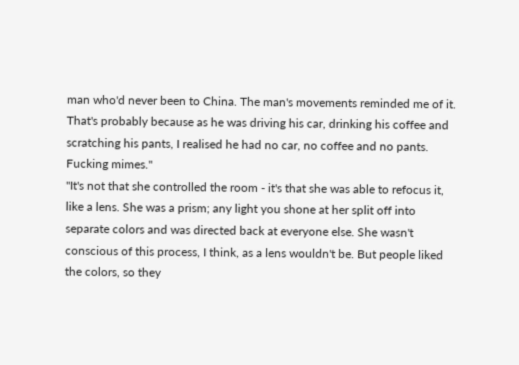man who'd never been to China. The man's movements reminded me of it. That's probably because as he was driving his car, drinking his coffee and scratching his pants, I realised he had no car, no coffee and no pants. Fucking mimes."
"It's not that she controlled the room - it's that she was able to refocus it, like a lens. She was a prism; any light you shone at her split off into separate colors and was directed back at everyone else. She wasn't conscious of this process, I think, as a lens wouldn't be. But people liked the colors, so they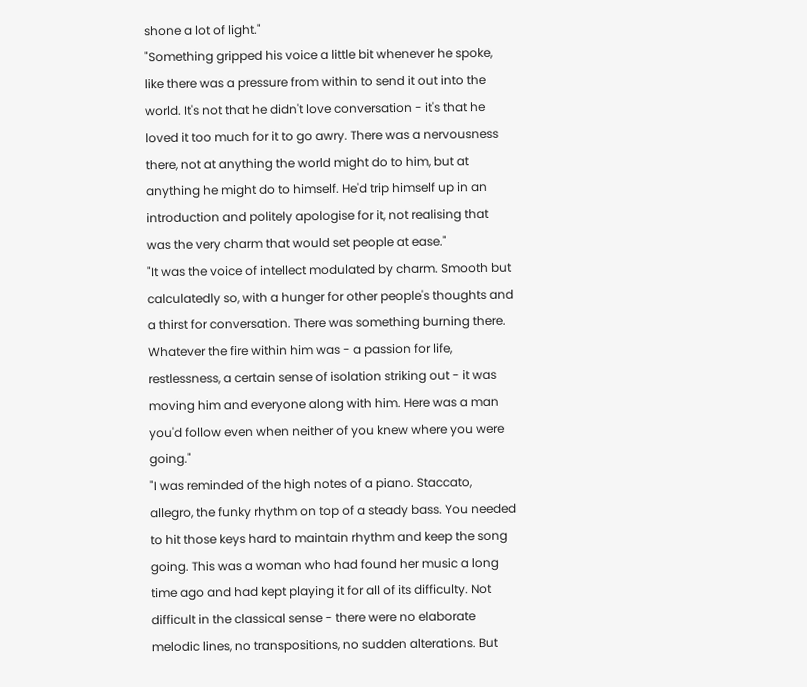shone a lot of light."
"Something gripped his voice a little bit whenever he spoke, like there was a pressure from within to send it out into the world. It's not that he didn't love conversation - it's that he loved it too much for it to go awry. There was a nervousness there, not at anything the world might do to him, but at anything he might do to himself. He'd trip himself up in an introduction and politely apologise for it, not realising that was the very charm that would set people at ease."
"It was the voice of intellect modulated by charm. Smooth but calculatedly so, with a hunger for other people's thoughts and a thirst for conversation. There was something burning there. Whatever the fire within him was - a passion for life, restlessness, a certain sense of isolation striking out - it was moving him and everyone along with him. Here was a man you'd follow even when neither of you knew where you were going."
"I was reminded of the high notes of a piano. Staccato, allegro, the funky rhythm on top of a steady bass. You needed to hit those keys hard to maintain rhythm and keep the song going. This was a woman who had found her music a long time ago and had kept playing it for all of its difficulty. Not difficult in the classical sense - there were no elaborate melodic lines, no transpositions, no sudden alterations. But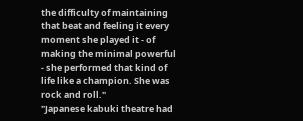the difficulty of maintaining that beat and feeling it every moment she played it - of making the minimal powerful - she performed that kind of life like a champion. She was rock and roll."
"Japanese kabuki theatre had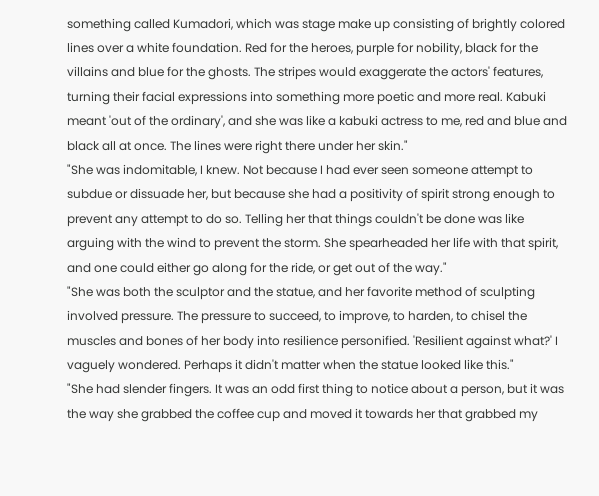something called Kumadori, which was stage make up consisting of brightly colored lines over a white foundation. Red for the heroes, purple for nobility, black for the villains and blue for the ghosts. The stripes would exaggerate the actors' features, turning their facial expressions into something more poetic and more real. Kabuki meant 'out of the ordinary', and she was like a kabuki actress to me, red and blue and black all at once. The lines were right there under her skin."
"She was indomitable, I knew. Not because I had ever seen someone attempt to subdue or dissuade her, but because she had a positivity of spirit strong enough to prevent any attempt to do so. Telling her that things couldn't be done was like arguing with the wind to prevent the storm. She spearheaded her life with that spirit, and one could either go along for the ride, or get out of the way."
"She was both the sculptor and the statue, and her favorite method of sculpting involved pressure. The pressure to succeed, to improve, to harden, to chisel the muscles and bones of her body into resilience personified. 'Resilient against what?' I vaguely wondered. Perhaps it didn't matter when the statue looked like this."
"She had slender fingers. It was an odd first thing to notice about a person, but it was the way she grabbed the coffee cup and moved it towards her that grabbed my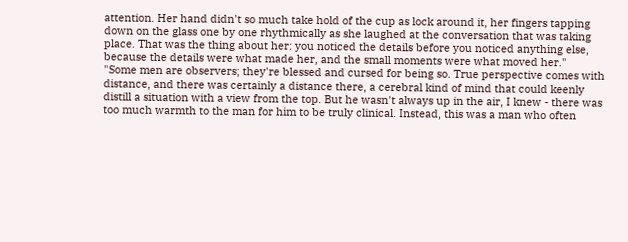attention. Her hand didn't so much take hold of the cup as lock around it, her fingers tapping down on the glass one by one rhythmically as she laughed at the conversation that was taking place. That was the thing about her: you noticed the details before you noticed anything else, because the details were what made her, and the small moments were what moved her."
"Some men are observers; they're blessed and cursed for being so. True perspective comes with distance, and there was certainly a distance there, a cerebral kind of mind that could keenly distill a situation with a view from the top. But he wasn't always up in the air, I knew - there was too much warmth to the man for him to be truly clinical. Instead, this was a man who often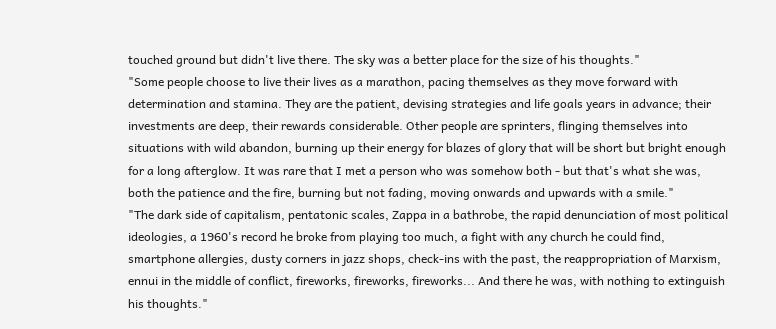touched ground but didn't live there. The sky was a better place for the size of his thoughts."
"Some people choose to live their lives as a marathon, pacing themselves as they move forward with determination and stamina. They are the patient, devising strategies and life goals years in advance; their investments are deep, their rewards considerable. Other people are sprinters, flinging themselves into situations with wild abandon, burning up their energy for blazes of glory that will be short but bright enough for a long afterglow. It was rare that I met a person who was somehow both - but that's what she was, both the patience and the fire, burning but not fading, moving onwards and upwards with a smile."
"The dark side of capitalism, pentatonic scales, Zappa in a bathrobe, the rapid denunciation of most political ideologies, a 1960's record he broke from playing too much, a fight with any church he could find, smartphone allergies, dusty corners in jazz shops, check-ins with the past, the reappropriation of Marxism, ennui in the middle of conflict, fireworks, fireworks, fireworks... And there he was, with nothing to extinguish his thoughts."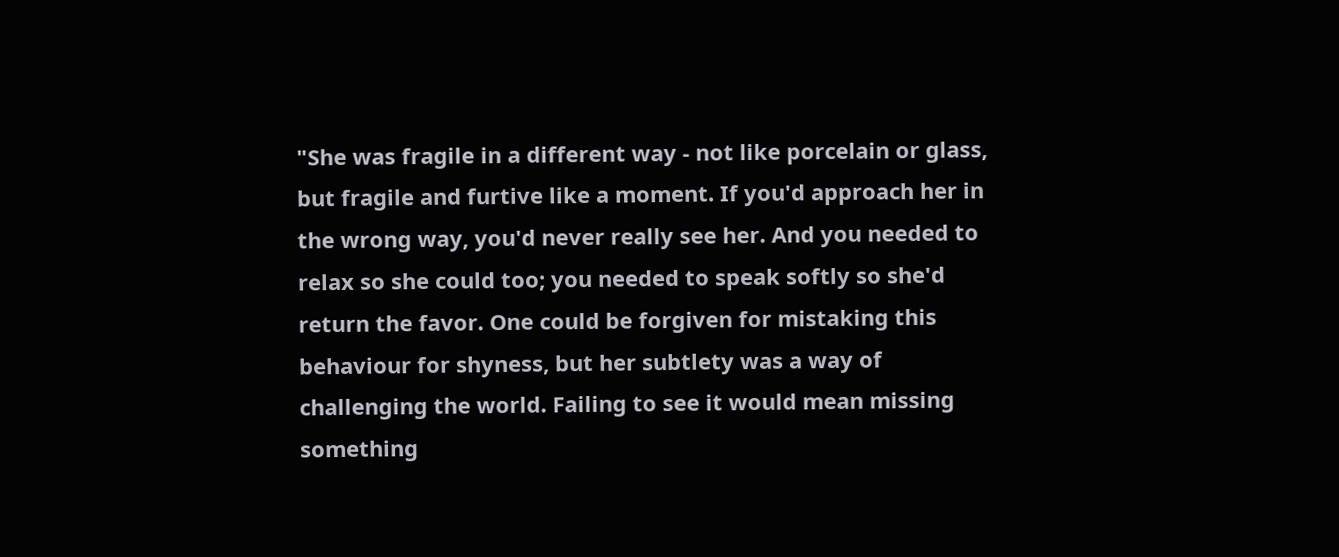"She was fragile in a different way - not like porcelain or glass, but fragile and furtive like a moment. If you'd approach her in the wrong way, you'd never really see her. And you needed to relax so she could too; you needed to speak softly so she'd return the favor. One could be forgiven for mistaking this behaviour for shyness, but her subtlety was a way of challenging the world. Failing to see it would mean missing something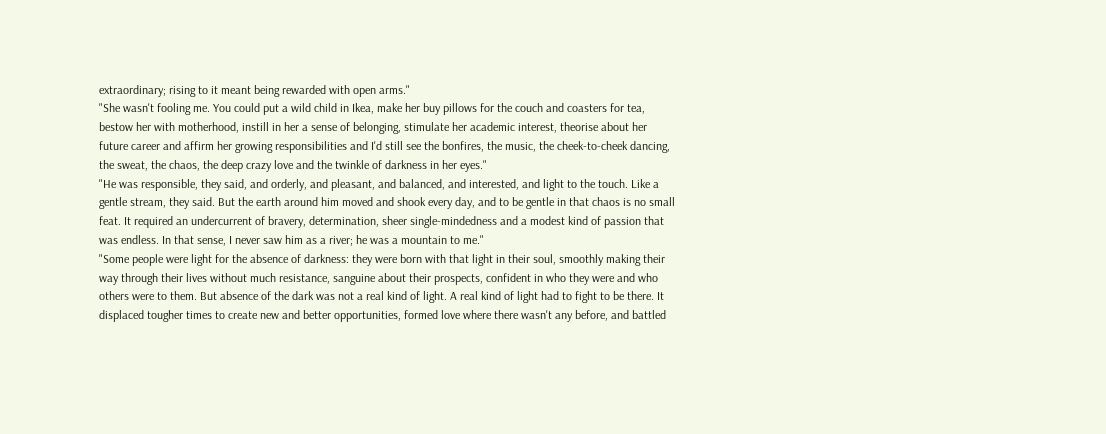extraordinary; rising to it meant being rewarded with open arms."
"She wasn't fooling me. You could put a wild child in Ikea, make her buy pillows for the couch and coasters for tea, bestow her with motherhood, instill in her a sense of belonging, stimulate her academic interest, theorise about her future career and affirm her growing responsibilities and I'd still see the bonfires, the music, the cheek-to-cheek dancing, the sweat, the chaos, the deep crazy love and the twinkle of darkness in her eyes."
"He was responsible, they said, and orderly, and pleasant, and balanced, and interested, and light to the touch. Like a gentle stream, they said. But the earth around him moved and shook every day, and to be gentle in that chaos is no small feat. It required an undercurrent of bravery, determination, sheer single-mindedness and a modest kind of passion that was endless. In that sense, I never saw him as a river; he was a mountain to me."
"Some people were light for the absence of darkness: they were born with that light in their soul, smoothly making their way through their lives without much resistance, sanguine about their prospects, confident in who they were and who others were to them. But absence of the dark was not a real kind of light. A real kind of light had to fight to be there. It displaced tougher times to create new and better opportunities, formed love where there wasn't any before, and battled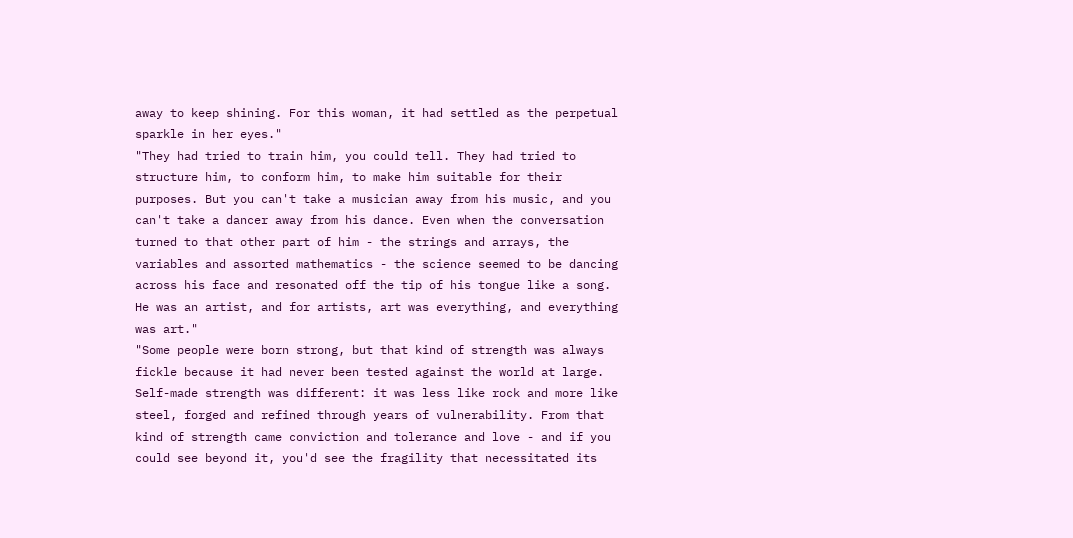away to keep shining. For this woman, it had settled as the perpetual sparkle in her eyes."
"They had tried to train him, you could tell. They had tried to structure him, to conform him, to make him suitable for their purposes. But you can't take a musician away from his music, and you can't take a dancer away from his dance. Even when the conversation turned to that other part of him - the strings and arrays, the variables and assorted mathematics - the science seemed to be dancing across his face and resonated off the tip of his tongue like a song. He was an artist, and for artists, art was everything, and everything was art."
"Some people were born strong, but that kind of strength was always fickle because it had never been tested against the world at large. Self-made strength was different: it was less like rock and more like steel, forged and refined through years of vulnerability. From that kind of strength came conviction and tolerance and love - and if you could see beyond it, you'd see the fragility that necessitated its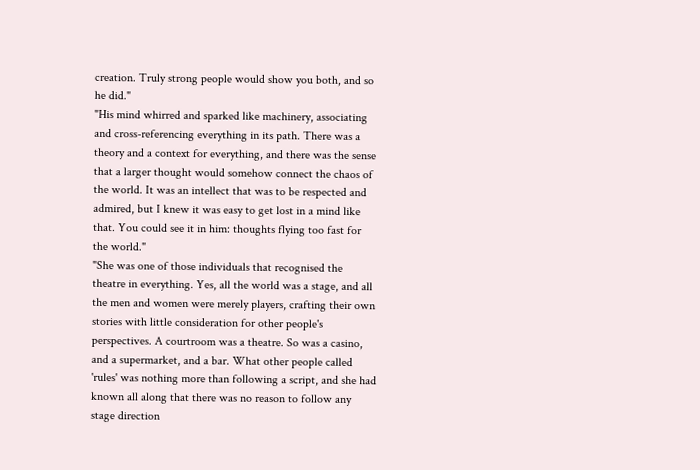creation. Truly strong people would show you both, and so he did."
"His mind whirred and sparked like machinery, associating and cross-referencing everything in its path. There was a theory and a context for everything, and there was the sense that a larger thought would somehow connect the chaos of the world. It was an intellect that was to be respected and admired, but I knew it was easy to get lost in a mind like that. You could see it in him: thoughts flying too fast for the world."
"She was one of those individuals that recognised the theatre in everything. Yes, all the world was a stage, and all the men and women were merely players, crafting their own stories with little consideration for other people's perspectives. A courtroom was a theatre. So was a casino, and a supermarket, and a bar. What other people called 'rules' was nothing more than following a script, and she had known all along that there was no reason to follow any stage direction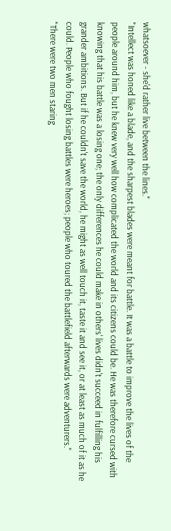whatsoever - she'd rather live between the lines."
"Intellect was honed like a blade, and the sharpest blades were meant for battle. It was a battle to improve the lives of the people around him, but he knew very well how complicated the world and its citizens could be. He was therefore cursed with knowing that his battle was a losing one; the only differences he could make in others' lives didn't succeed in fulfilling his grander ambitions. But if he couldn't save the world, he might as well touch it, taste it and see it, or at least as much of it as he could. People who fought losing battles were heroes; people who toured the battlefield afterwards were adventurers."
"There were two men staring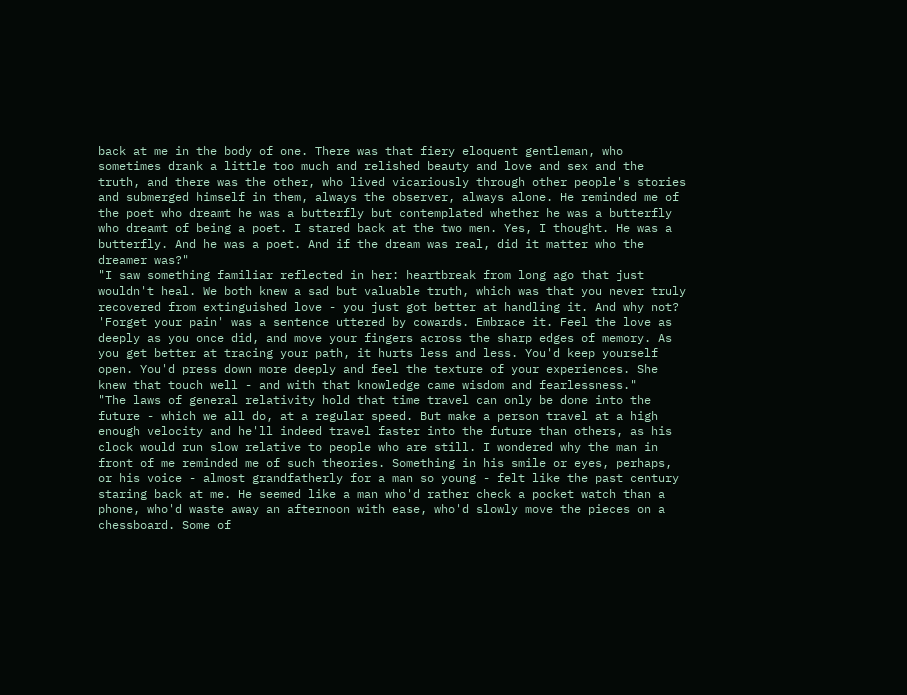back at me in the body of one. There was that fiery eloquent gentleman, who sometimes drank a little too much and relished beauty and love and sex and the truth, and there was the other, who lived vicariously through other people's stories and submerged himself in them, always the observer, always alone. He reminded me of the poet who dreamt he was a butterfly but contemplated whether he was a butterfly who dreamt of being a poet. I stared back at the two men. Yes, I thought. He was a butterfly. And he was a poet. And if the dream was real, did it matter who the dreamer was?"
"I saw something familiar reflected in her: heartbreak from long ago that just wouldn't heal. We both knew a sad but valuable truth, which was that you never truly recovered from extinguished love - you just got better at handling it. And why not? 'Forget your pain' was a sentence uttered by cowards. Embrace it. Feel the love as deeply as you once did, and move your fingers across the sharp edges of memory. As you get better at tracing your path, it hurts less and less. You'd keep yourself open. You'd press down more deeply and feel the texture of your experiences. She knew that touch well - and with that knowledge came wisdom and fearlessness."
"The laws of general relativity hold that time travel can only be done into the future - which we all do, at a regular speed. But make a person travel at a high enough velocity and he'll indeed travel faster into the future than others, as his clock would run slow relative to people who are still. I wondered why the man in front of me reminded me of such theories. Something in his smile or eyes, perhaps, or his voice - almost grandfatherly for a man so young - felt like the past century staring back at me. He seemed like a man who'd rather check a pocket watch than a phone, who'd waste away an afternoon with ease, who'd slowly move the pieces on a chessboard. Some of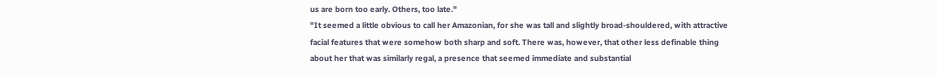us are born too early. Others, too late."
"It seemed a little obvious to call her Amazonian, for she was tall and slightly broad-shouldered, with attractive facial features that were somehow both sharp and soft. There was, however, that other less definable thing about her that was similarly regal, a presence that seemed immediate and substantial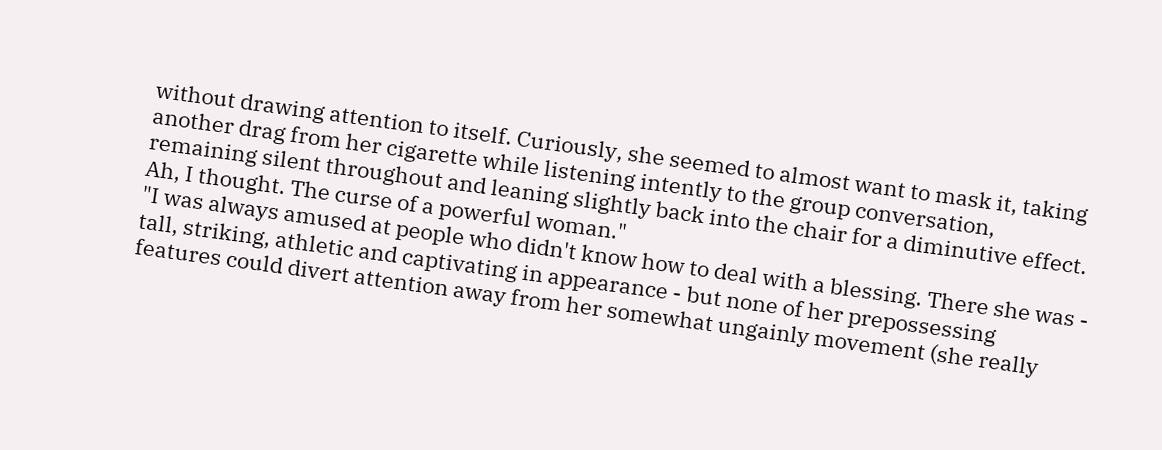without drawing attention to itself. Curiously, she seemed to almost want to mask it, taking another drag from her cigarette while listening intently to the group conversation, remaining silent throughout and leaning slightly back into the chair for a diminutive effect. Ah, I thought. The curse of a powerful woman."
"I was always amused at people who didn't know how to deal with a blessing. There she was - tall, striking, athletic and captivating in appearance - but none of her prepossessing features could divert attention away from her somewhat ungainly movement (she really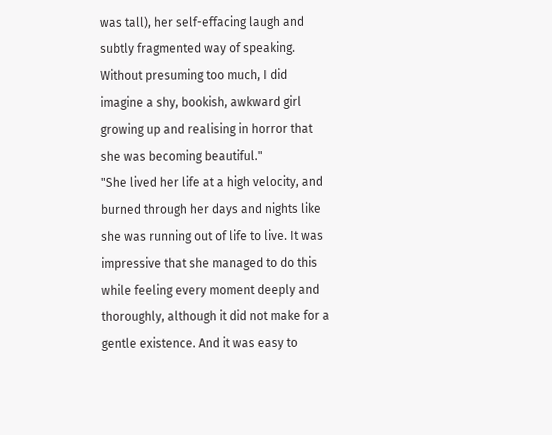was tall), her self-effacing laugh and subtly fragmented way of speaking. Without presuming too much, I did imagine a shy, bookish, awkward girl growing up and realising in horror that she was becoming beautiful."
"She lived her life at a high velocity, and burned through her days and nights like she was running out of life to live. It was impressive that she managed to do this while feeling every moment deeply and thoroughly, although it did not make for a gentle existence. And it was easy to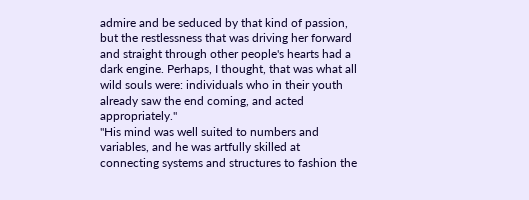admire and be seduced by that kind of passion, but the restlessness that was driving her forward and straight through other people's hearts had a dark engine. Perhaps, I thought, that was what all wild souls were: individuals who in their youth already saw the end coming, and acted appropriately."
"His mind was well suited to numbers and variables, and he was artfully skilled at connecting systems and structures to fashion the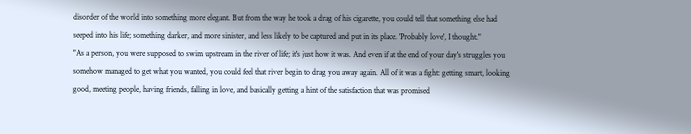disorder of the world into something more elegant. But from the way he took a drag of his cigarette, you could tell that something else had seeped into his life; something darker, and more sinister, and less likely to be captured and put in its place. 'Probably love', I thought."
"As a person, you were supposed to swim upstream in the river of life; it's just how it was. And even if at the end of your day's struggles you somehow managed to get what you wanted, you could feel that river begin to drag you away again. All of it was a fight: getting smart, looking good, meeting people, having friends, falling in love, and basically getting a hint of the satisfaction that was promised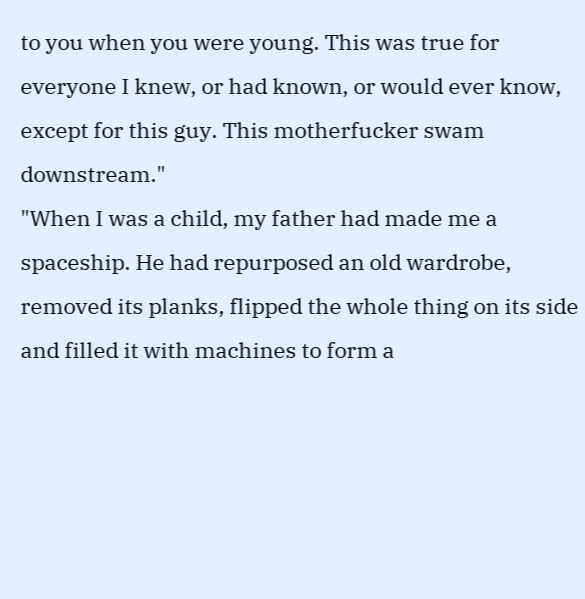to you when you were young. This was true for everyone I knew, or had known, or would ever know, except for this guy. This motherfucker swam downstream."
"When I was a child, my father had made me a spaceship. He had repurposed an old wardrobe, removed its planks, flipped the whole thing on its side and filled it with machines to form a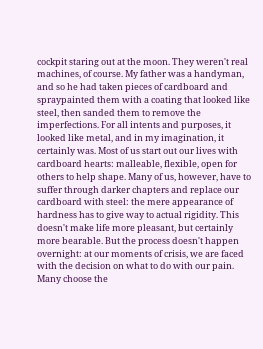cockpit staring out at the moon. They weren't real machines, of course. My father was a handyman, and so he had taken pieces of cardboard and spraypainted them with a coating that looked like steel, then sanded them to remove the imperfections. For all intents and purposes, it looked like metal, and in my imagination, it certainly was. Most of us start out our lives with cardboard hearts: malleable, flexible, open for others to help shape. Many of us, however, have to suffer through darker chapters and replace our cardboard with steel: the mere appearance of hardness has to give way to actual rigidity. This doesn't make life more pleasant, but certainly more bearable. But the process doesn't happen overnight: at our moments of crisis, we are faced with the decision on what to do with our pain. Many choose the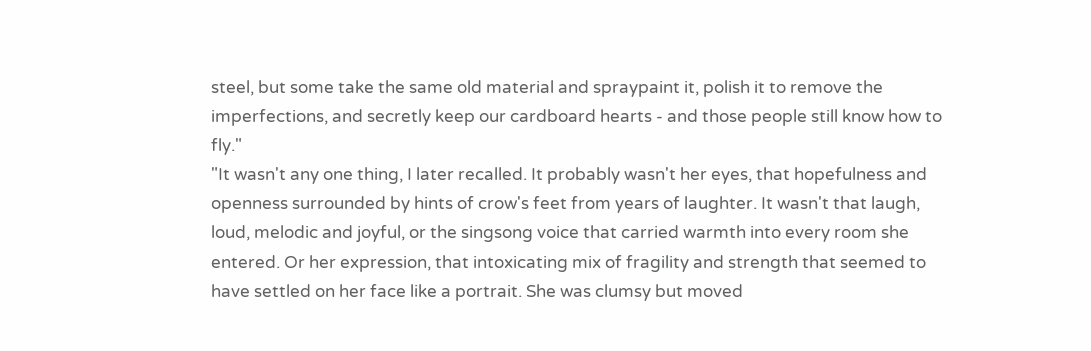steel, but some take the same old material and spraypaint it, polish it to remove the imperfections, and secretly keep our cardboard hearts - and those people still know how to fly."
"It wasn't any one thing, I later recalled. It probably wasn't her eyes, that hopefulness and openness surrounded by hints of crow's feet from years of laughter. It wasn't that laugh, loud, melodic and joyful, or the singsong voice that carried warmth into every room she entered. Or her expression, that intoxicating mix of fragility and strength that seemed to have settled on her face like a portrait. She was clumsy but moved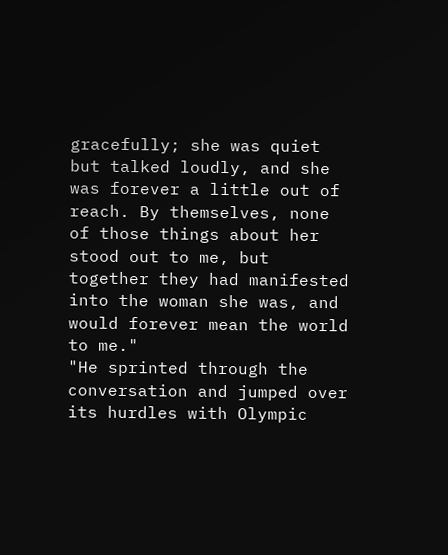gracefully; she was quiet but talked loudly, and she was forever a little out of reach. By themselves, none of those things about her stood out to me, but together they had manifested into the woman she was, and would forever mean the world to me."
"He sprinted through the conversation and jumped over its hurdles with Olympic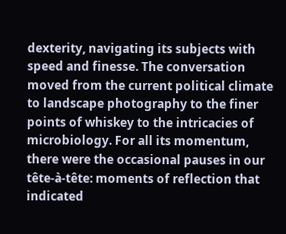dexterity, navigating its subjects with speed and finesse. The conversation moved from the current political climate to landscape photography to the finer points of whiskey to the intricacies of microbiology. For all its momentum, there were the occasional pauses in our tête-à-tête: moments of reflection that indicated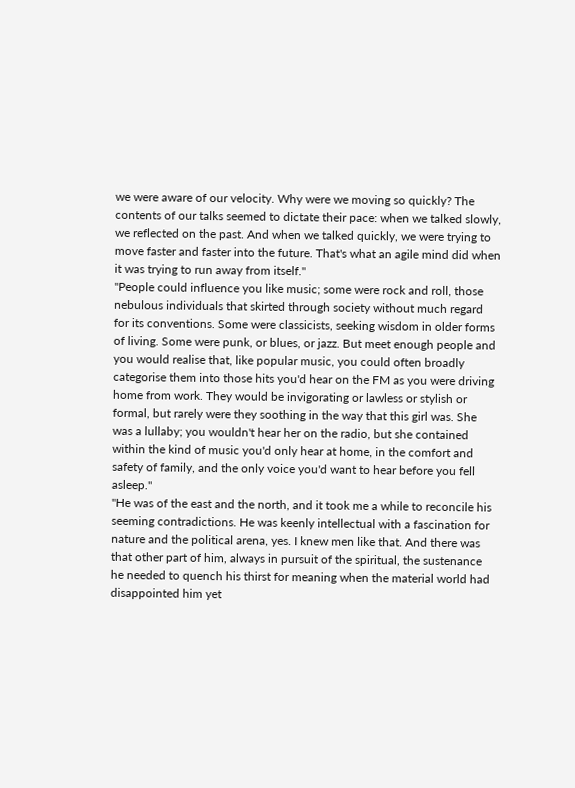we were aware of our velocity. Why were we moving so quickly? The contents of our talks seemed to dictate their pace: when we talked slowly, we reflected on the past. And when we talked quickly, we were trying to move faster and faster into the future. That's what an agile mind did when it was trying to run away from itself."
"People could influence you like music; some were rock and roll, those nebulous individuals that skirted through society without much regard for its conventions. Some were classicists, seeking wisdom in older forms of living. Some were punk, or blues, or jazz. But meet enough people and you would realise that, like popular music, you could often broadly categorise them into those hits you'd hear on the FM as you were driving home from work. They would be invigorating or lawless or stylish or formal, but rarely were they soothing in the way that this girl was. She was a lullaby; you wouldn't hear her on the radio, but she contained within the kind of music you'd only hear at home, in the comfort and safety of family, and the only voice you'd want to hear before you fell asleep."
"He was of the east and the north, and it took me a while to reconcile his seeming contradictions. He was keenly intellectual with a fascination for nature and the political arena, yes. I knew men like that. And there was that other part of him, always in pursuit of the spiritual, the sustenance he needed to quench his thirst for meaning when the material world had disappointed him yet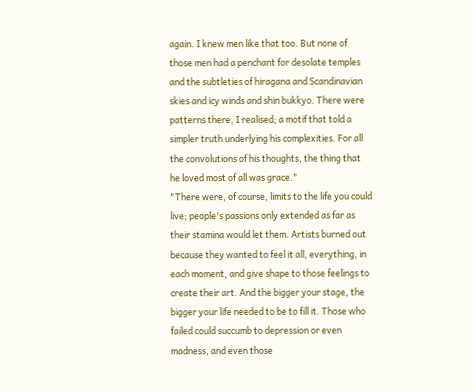again. I knew men like that too. But none of those men had a penchant for desolate temples and the subtleties of hiragana and Scandinavian skies and icy winds and shin bukkyo. There were patterns there, I realised; a motif that told a simpler truth underlying his complexities. For all the convolutions of his thoughts, the thing that he loved most of all was grace."
"There were, of course, limits to the life you could live; people's passions only extended as far as their stamina would let them. Artists burned out because they wanted to feel it all, everything, in each moment, and give shape to those feelings to create their art. And the bigger your stage, the bigger your life needed to be to fill it. Those who failed could succumb to depression or even madness, and even those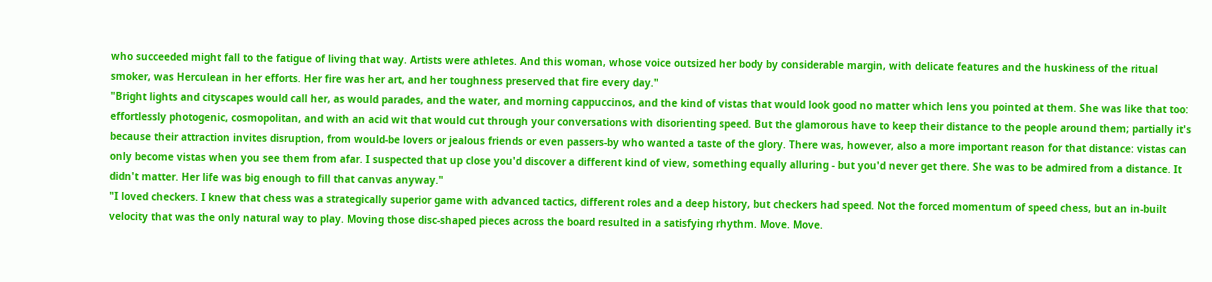who succeeded might fall to the fatigue of living that way. Artists were athletes. And this woman, whose voice outsized her body by considerable margin, with delicate features and the huskiness of the ritual smoker, was Herculean in her efforts. Her fire was her art, and her toughness preserved that fire every day."
"Bright lights and cityscapes would call her, as would parades, and the water, and morning cappuccinos, and the kind of vistas that would look good no matter which lens you pointed at them. She was like that too: effortlessly photogenic, cosmopolitan, and with an acid wit that would cut through your conversations with disorienting speed. But the glamorous have to keep their distance to the people around them; partially it's because their attraction invites disruption, from would-be lovers or jealous friends or even passers-by who wanted a taste of the glory. There was, however, also a more important reason for that distance: vistas can only become vistas when you see them from afar. I suspected that up close you'd discover a different kind of view, something equally alluring - but you'd never get there. She was to be admired from a distance. It didn't matter. Her life was big enough to fill that canvas anyway."
"I loved checkers. I knew that chess was a strategically superior game with advanced tactics, different roles and a deep history, but checkers had speed. Not the forced momentum of speed chess, but an in-built velocity that was the only natural way to play. Moving those disc-shaped pieces across the board resulted in a satisfying rhythm. Move. Move.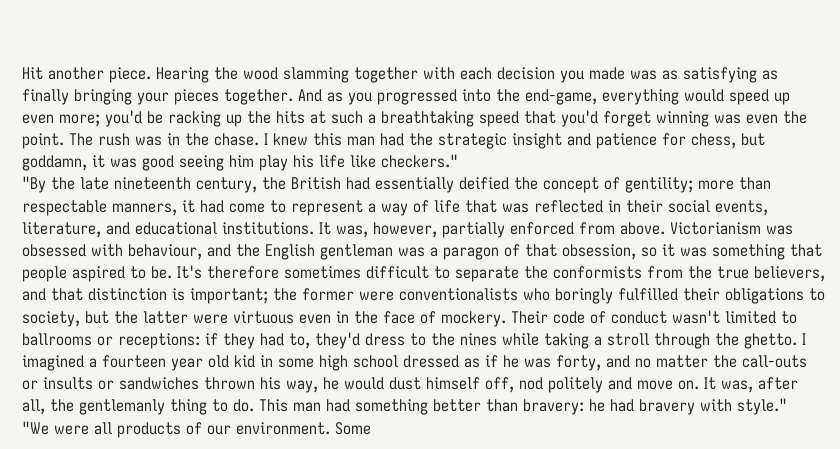Hit another piece. Hearing the wood slamming together with each decision you made was as satisfying as finally bringing your pieces together. And as you progressed into the end-game, everything would speed up even more; you'd be racking up the hits at such a breathtaking speed that you'd forget winning was even the point. The rush was in the chase. I knew this man had the strategic insight and patience for chess, but goddamn, it was good seeing him play his life like checkers."
"By the late nineteenth century, the British had essentially deified the concept of gentility; more than respectable manners, it had come to represent a way of life that was reflected in their social events, literature, and educational institutions. It was, however, partially enforced from above. Victorianism was obsessed with behaviour, and the English gentleman was a paragon of that obsession, so it was something that people aspired to be. It's therefore sometimes difficult to separate the conformists from the true believers, and that distinction is important; the former were conventionalists who boringly fulfilled their obligations to society, but the latter were virtuous even in the face of mockery. Their code of conduct wasn't limited to ballrooms or receptions: if they had to, they'd dress to the nines while taking a stroll through the ghetto. I imagined a fourteen year old kid in some high school dressed as if he was forty, and no matter the call-outs or insults or sandwiches thrown his way, he would dust himself off, nod politely and move on. It was, after all, the gentlemanly thing to do. This man had something better than bravery: he had bravery with style."
"We were all products of our environment. Some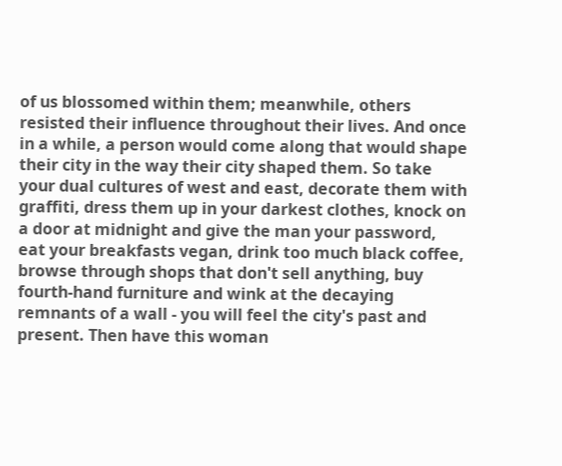of us blossomed within them; meanwhile, others resisted their influence throughout their lives. And once in a while, a person would come along that would shape their city in the way their city shaped them. So take your dual cultures of west and east, decorate them with graffiti, dress them up in your darkest clothes, knock on a door at midnight and give the man your password, eat your breakfasts vegan, drink too much black coffee, browse through shops that don't sell anything, buy fourth-hand furniture and wink at the decaying remnants of a wall - you will feel the city's past and present. Then have this woman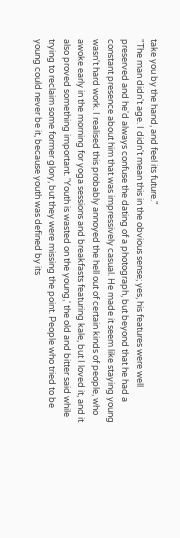take you by the hand, and feel its future."
"The man didn't age. I didn't mean this in the obvious sense; yes, his features were well preserved and he'd always confuse the dating of a photograph, but beyond that he had a constant presence about him that was impressively casual. He made it seem like staying young wasn't hard work. I realised this probably annoyed the hell out of certain kinds of people, who awoke early in the morning for yoga sessions and breakfasts featuring kale, but I loved it, and it also proved something important. 'Youth is wasted on the young,' the old and bitter said while trying to reclaim some former glory, but they were missing the point. People who tried to be young could never be it, because youth was defined by its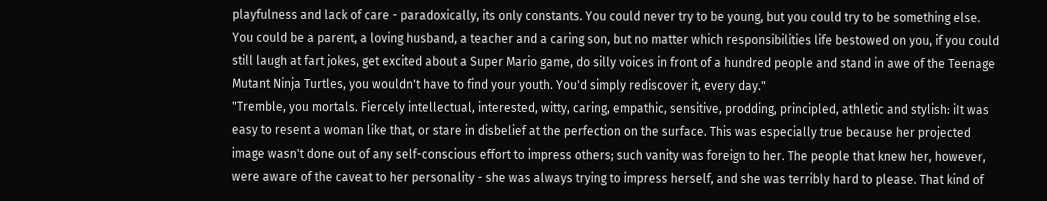playfulness and lack of care - paradoxically, its only constants. You could never try to be young, but you could try to be something else. You could be a parent, a loving husband, a teacher and a caring son, but no matter which responsibilities life bestowed on you, if you could still laugh at fart jokes, get excited about a Super Mario game, do silly voices in front of a hundred people and stand in awe of the Teenage Mutant Ninja Turtles, you wouldn't have to find your youth. You'd simply rediscover it, every day."
"Tremble, you mortals. Fiercely intellectual, interested, witty, caring, empathic, sensitive, prodding, principled, athletic and stylish: iIt was easy to resent a woman like that, or stare in disbelief at the perfection on the surface. This was especially true because her projected image wasn't done out of any self-conscious effort to impress others; such vanity was foreign to her. The people that knew her, however, were aware of the caveat to her personality - she was always trying to impress herself, and she was terribly hard to please. That kind of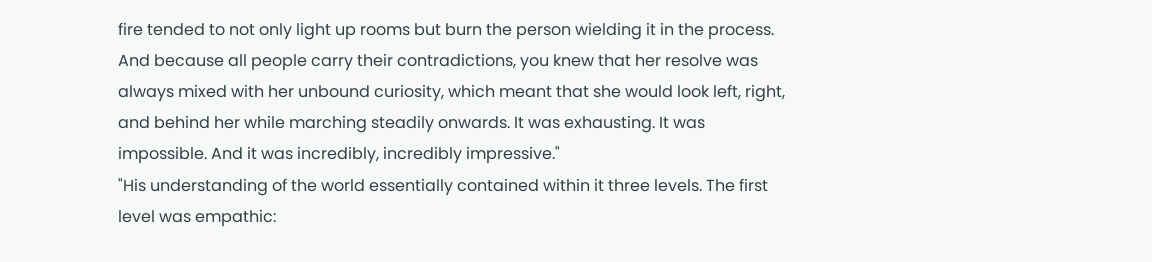fire tended to not only light up rooms but burn the person wielding it in the process. And because all people carry their contradictions, you knew that her resolve was always mixed with her unbound curiosity, which meant that she would look left, right, and behind her while marching steadily onwards. It was exhausting. It was impossible. And it was incredibly, incredibly impressive."
"His understanding of the world essentially contained within it three levels. The first level was empathic: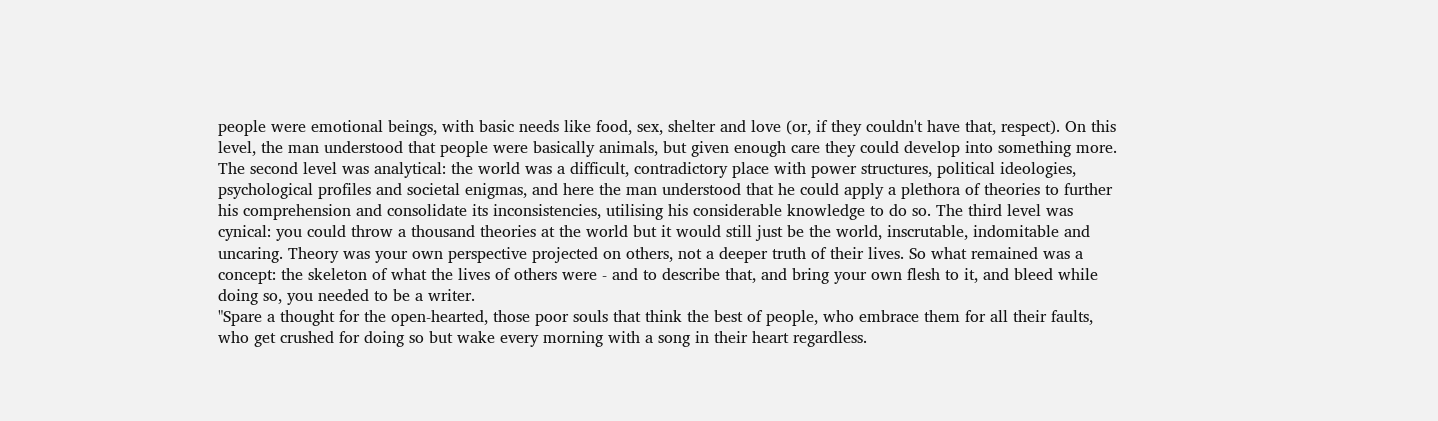people were emotional beings, with basic needs like food, sex, shelter and love (or, if they couldn't have that, respect). On this level, the man understood that people were basically animals, but given enough care they could develop into something more. The second level was analytical: the world was a difficult, contradictory place with power structures, political ideologies, psychological profiles and societal enigmas, and here the man understood that he could apply a plethora of theories to further his comprehension and consolidate its inconsistencies, utilising his considerable knowledge to do so. The third level was cynical: you could throw a thousand theories at the world but it would still just be the world, inscrutable, indomitable and uncaring. Theory was your own perspective projected on others, not a deeper truth of their lives. So what remained was a concept: the skeleton of what the lives of others were - and to describe that, and bring your own flesh to it, and bleed while doing so, you needed to be a writer.
"Spare a thought for the open-hearted, those poor souls that think the best of people, who embrace them for all their faults, who get crushed for doing so but wake every morning with a song in their heart regardless.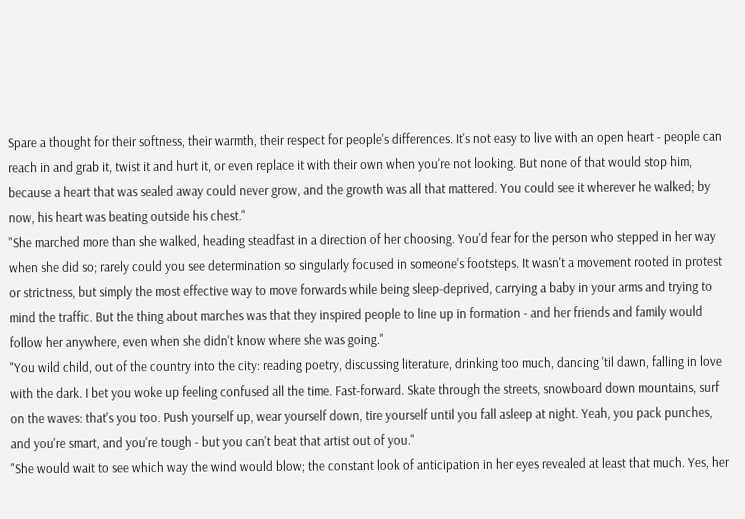Spare a thought for their softness, their warmth, their respect for people's differences. It's not easy to live with an open heart - people can reach in and grab it, twist it and hurt it, or even replace it with their own when you're not looking. But none of that would stop him, because a heart that was sealed away could never grow, and the growth was all that mattered. You could see it wherever he walked; by now, his heart was beating outside his chest."
"She marched more than she walked, heading steadfast in a direction of her choosing. You'd fear for the person who stepped in her way when she did so; rarely could you see determination so singularly focused in someone's footsteps. It wasn't a movement rooted in protest or strictness, but simply the most effective way to move forwards while being sleep-deprived, carrying a baby in your arms and trying to mind the traffic. But the thing about marches was that they inspired people to line up in formation - and her friends and family would follow her anywhere, even when she didn't know where she was going."
"You wild child, out of the country into the city: reading poetry, discussing literature, drinking too much, dancing 'til dawn, falling in love with the dark. I bet you woke up feeling confused all the time. Fast-forward. Skate through the streets, snowboard down mountains, surf on the waves: that's you too. Push yourself up, wear yourself down, tire yourself until you fall asleep at night. Yeah, you pack punches, and you're smart, and you're tough - but you can't beat that artist out of you."
"She would wait to see which way the wind would blow; the constant look of anticipation in her eyes revealed at least that much. Yes, her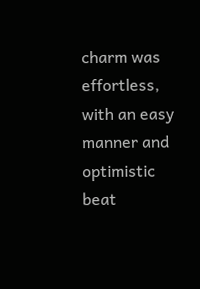charm was effortless, with an easy manner and optimistic beat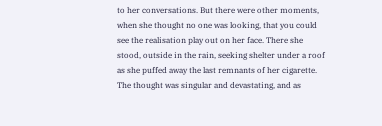to her conversations. But there were other moments, when she thought no one was looking, that you could see the realisation play out on her face. There she stood, outside in the rain, seeking shelter under a roof as she puffed away the last remnants of her cigarette. The thought was singular and devastating, and as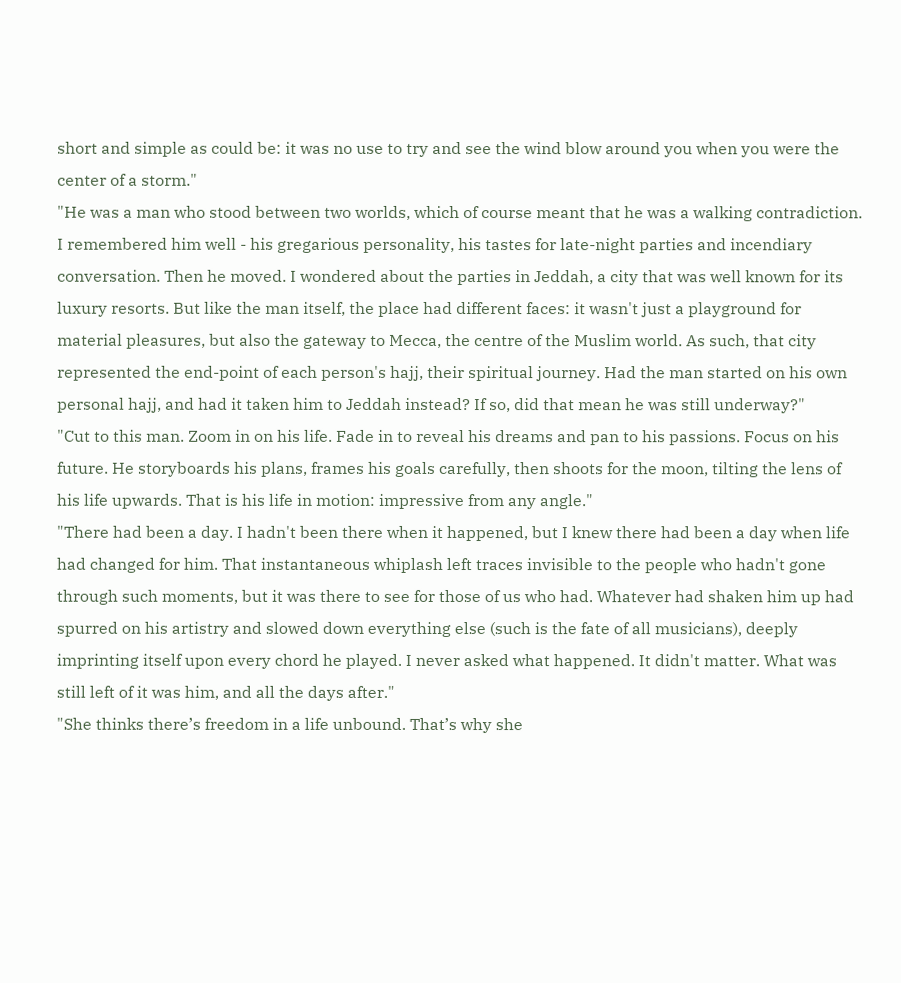short and simple as could be: it was no use to try and see the wind blow around you when you were the center of a storm."
"He was a man who stood between two worlds, which of course meant that he was a walking contradiction. I remembered him well - his gregarious personality, his tastes for late-night parties and incendiary conversation. Then he moved. I wondered about the parties in Jeddah, a city that was well known for its luxury resorts. But like the man itself, the place had different faces: it wasn't just a playground for material pleasures, but also the gateway to Mecca, the centre of the Muslim world. As such, that city represented the end-point of each person's hajj, their spiritual journey. Had the man started on his own personal hajj, and had it taken him to Jeddah instead? If so, did that mean he was still underway?"
"Cut to this man. Zoom in on his life. Fade in to reveal his dreams and pan to his passions. Focus on his future. He storyboards his plans, frames his goals carefully, then shoots for the moon, tilting the lens of his life upwards. That is his life in motion: impressive from any angle."
"There had been a day. I hadn't been there when it happened, but I knew there had been a day when life had changed for him. That instantaneous whiplash left traces invisible to the people who hadn't gone through such moments, but it was there to see for those of us who had. Whatever had shaken him up had spurred on his artistry and slowed down everything else (such is the fate of all musicians), deeply imprinting itself upon every chord he played. I never asked what happened. It didn't matter. What was still left of it was him, and all the days after."
"She thinks there’s freedom in a life unbound. That’s why she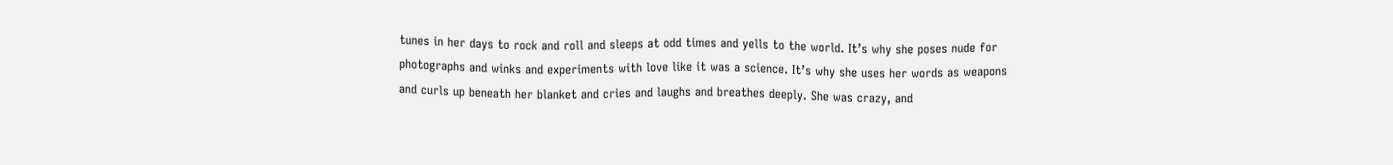tunes in her days to rock and roll and sleeps at odd times and yells to the world. It’s why she poses nude for photographs and winks and experiments with love like it was a science. It’s why she uses her words as weapons and curls up beneath her blanket and cries and laughs and breathes deeply. She was crazy, and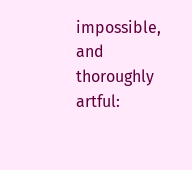impossible, and thoroughly artful: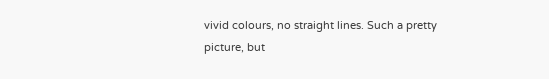vivid colours, no straight lines. Such a pretty picture, but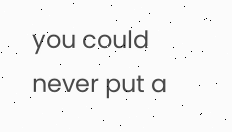you could never put a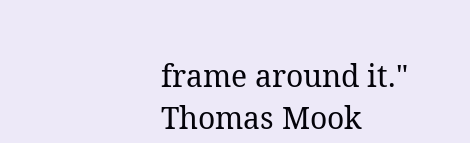frame around it."
Thomas Mook